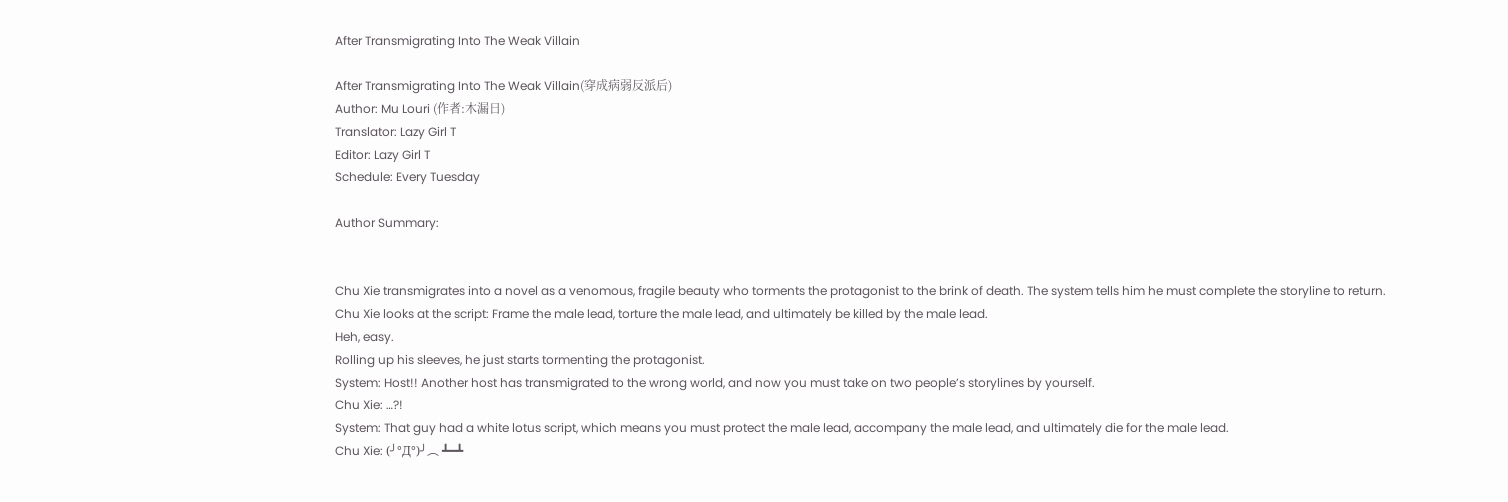After Transmigrating Into The Weak Villain

After Transmigrating Into The Weak Villain(穿成病弱反派后)
Author: Mu Louri (作者:木漏日)
Translator: Lazy Girl T
Editor: Lazy Girl T
Schedule: Every Tuesday

Author Summary:


Chu Xie transmigrates into a novel as a venomous, fragile beauty who torments the protagonist to the brink of death. The system tells him he must complete the storyline to return.
Chu Xie looks at the script: Frame the male lead, torture the male lead, and ultimately be killed by the male lead.
Heh, easy.
Rolling up his sleeves, he just starts tormenting the protagonist.
System: Host!! Another host has transmigrated to the wrong world, and now you must take on two people’s storylines by yourself.
Chu Xie: …?!
System: That guy had a white lotus script, which means you must protect the male lead, accompany the male lead, and ultimately die for the male lead.
Chu Xie: (╯°Д°)╯︵ ┻━┻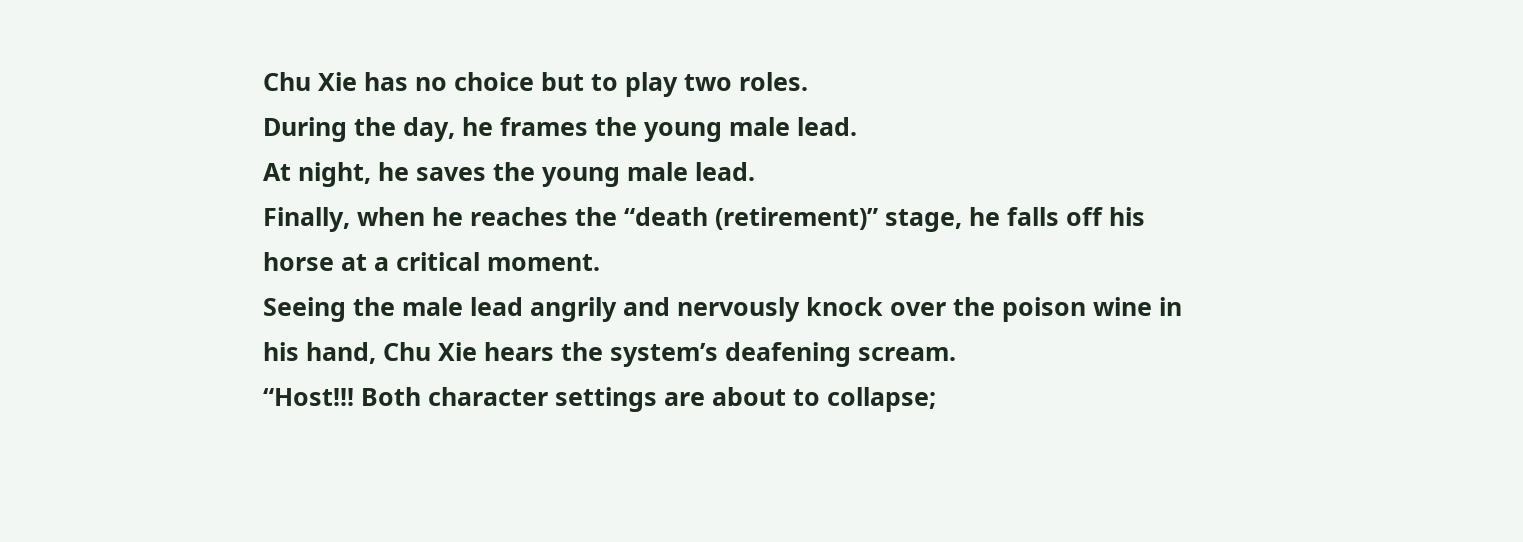Chu Xie has no choice but to play two roles.
During the day, he frames the young male lead.
At night, he saves the young male lead.
Finally, when he reaches the “death (retirement)” stage, he falls off his horse at a critical moment.
Seeing the male lead angrily and nervously knock over the poison wine in his hand, Chu Xie hears the system’s deafening scream.
“Host!!! Both character settings are about to collapse;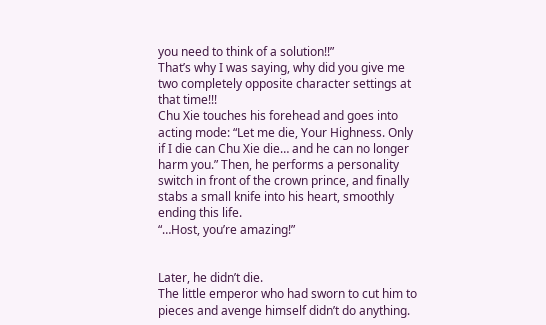you need to think of a solution!!”
That’s why I was saying, why did you give me two completely opposite character settings at that time!!!
Chu Xie touches his forehead and goes into acting mode: “Let me die, Your Highness. Only if I die can Chu Xie die… and he can no longer harm you.” Then, he performs a personality switch in front of the crown prince, and finally stabs a small knife into his heart, smoothly ending this life.
“…Host, you’re amazing!”


Later, he didn’t die.
The little emperor who had sworn to cut him to pieces and avenge himself didn’t do anything.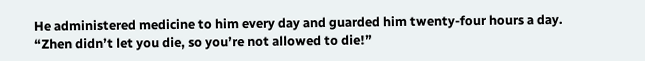He administered medicine to him every day and guarded him twenty-four hours a day.
“Zhen didn’t let you die, so you’re not allowed to die!”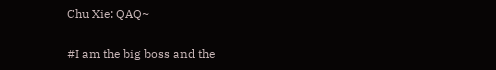Chu Xie: QAQ~

#I am the big boss and the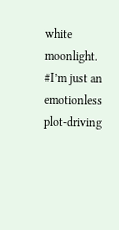white moonlight.
#I’m just an emotionless plot-driving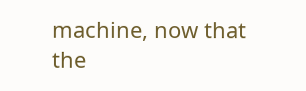machine, now that the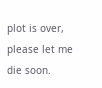plot is over, please let me die soon.